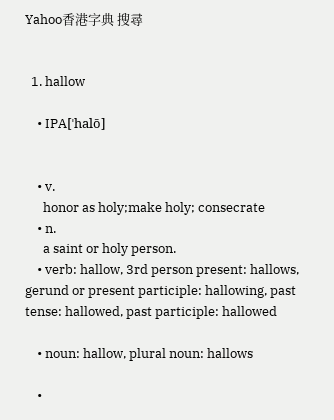Yahoo香港字典 搜尋


  1. hallow

    • IPA[ˈhalō]


    • v.
      honor as holy;make holy; consecrate
    • n.
      a saint or holy person.
    • verb: hallow, 3rd person present: hallows, gerund or present participle: hallowing, past tense: hallowed, past participle: hallowed

    • noun: hallow, plural noun: hallows

    •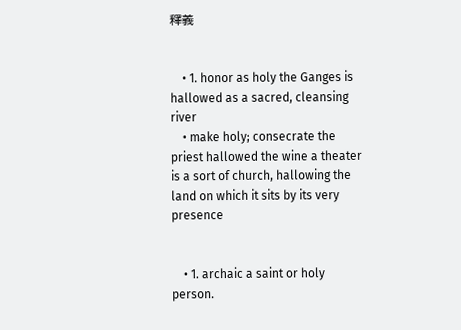釋義


    • 1. honor as holy the Ganges is hallowed as a sacred, cleansing river
    • make holy; consecrate the priest hallowed the wine a theater is a sort of church, hallowing the land on which it sits by its very presence


    • 1. archaic a saint or holy person.